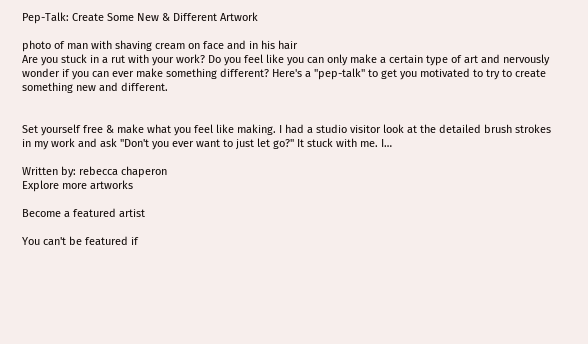Pep-Talk: Create Some New & Different Artwork

photo of man with shaving cream on face and in his hair
Are you stuck in a rut with your work? Do you feel like you can only make a certain type of art and nervously wonder if you can ever make something different? Here's a "pep-talk" to get you motivated to try to create something new and different.


Set yourself free & make what you feel like making. I had a studio visitor look at the detailed brush strokes in my work and ask "Don't you ever want to just let go?" It stuck with me. I…

Written by: rebecca chaperon
Explore more artworks

Become a featured artist

You can't be featured if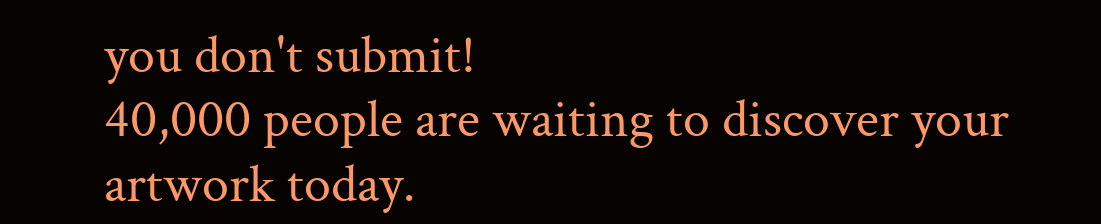you don't submit!
40,000 people are waiting to discover your artwork today.